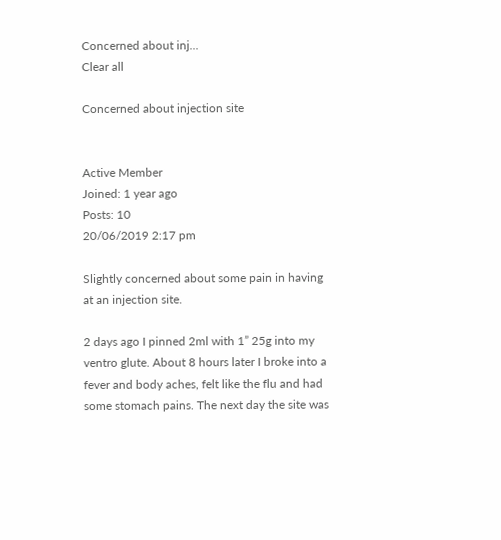Concerned about inj...
Clear all

Concerned about injection site


Active Member
Joined: 1 year ago
Posts: 10
20/06/2019 2:17 pm

Slightly concerned about some pain in having at an injection site.

2 days ago I pinned 2ml with 1” 25g into my ventro glute. About 8 hours later I broke into a fever and body aches, felt like the flu and had some stomach pains. The next day the site was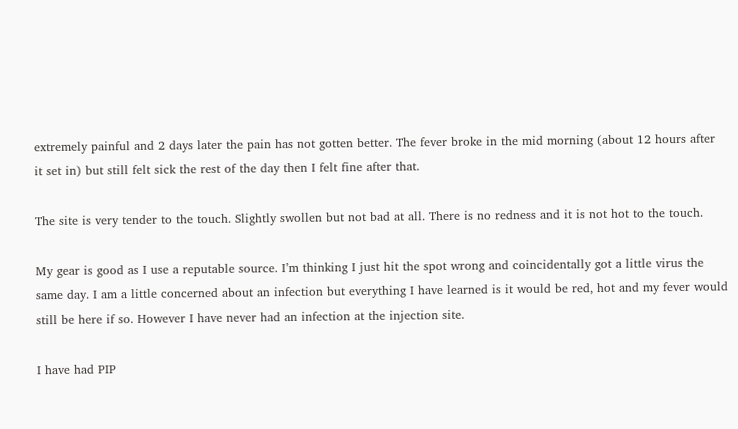extremely painful and 2 days later the pain has not gotten better. The fever broke in the mid morning (about 12 hours after it set in) but still felt sick the rest of the day then I felt fine after that.

The site is very tender to the touch. Slightly swollen but not bad at all. There is no redness and it is not hot to the touch.

My gear is good as I use a reputable source. I’m thinking I just hit the spot wrong and coincidentally got a little virus the same day. I am a little concerned about an infection but everything I have learned is it would be red, hot and my fever would still be here if so. However I have never had an infection at the injection site.

I have had PIP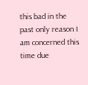this bad in the past only reason I am concerned this time due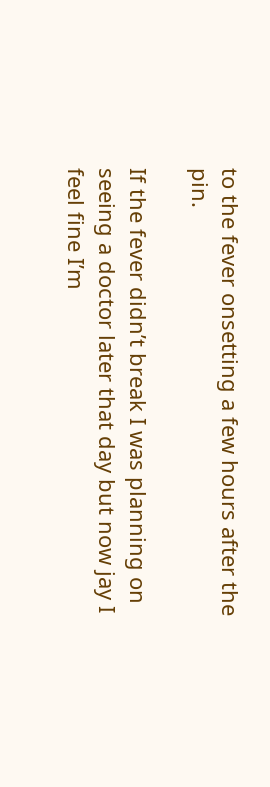to the fever onsetting a few hours after the pin.

If the fever didn’t break I was planning on seeing a doctor later that day but now jay I feel fine I’m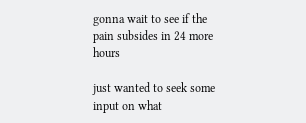gonna wait to see if the pain subsides in 24 more hours

just wanted to seek some input on what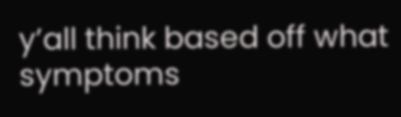y’all think based off what symptoms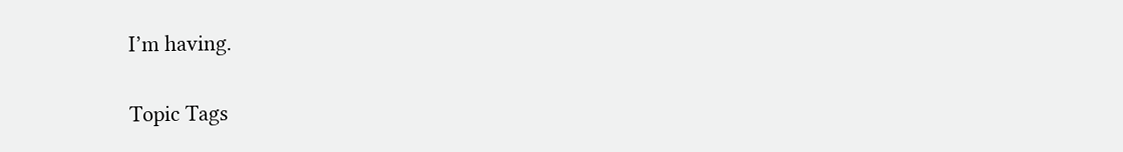I’m having.

Topic Tags